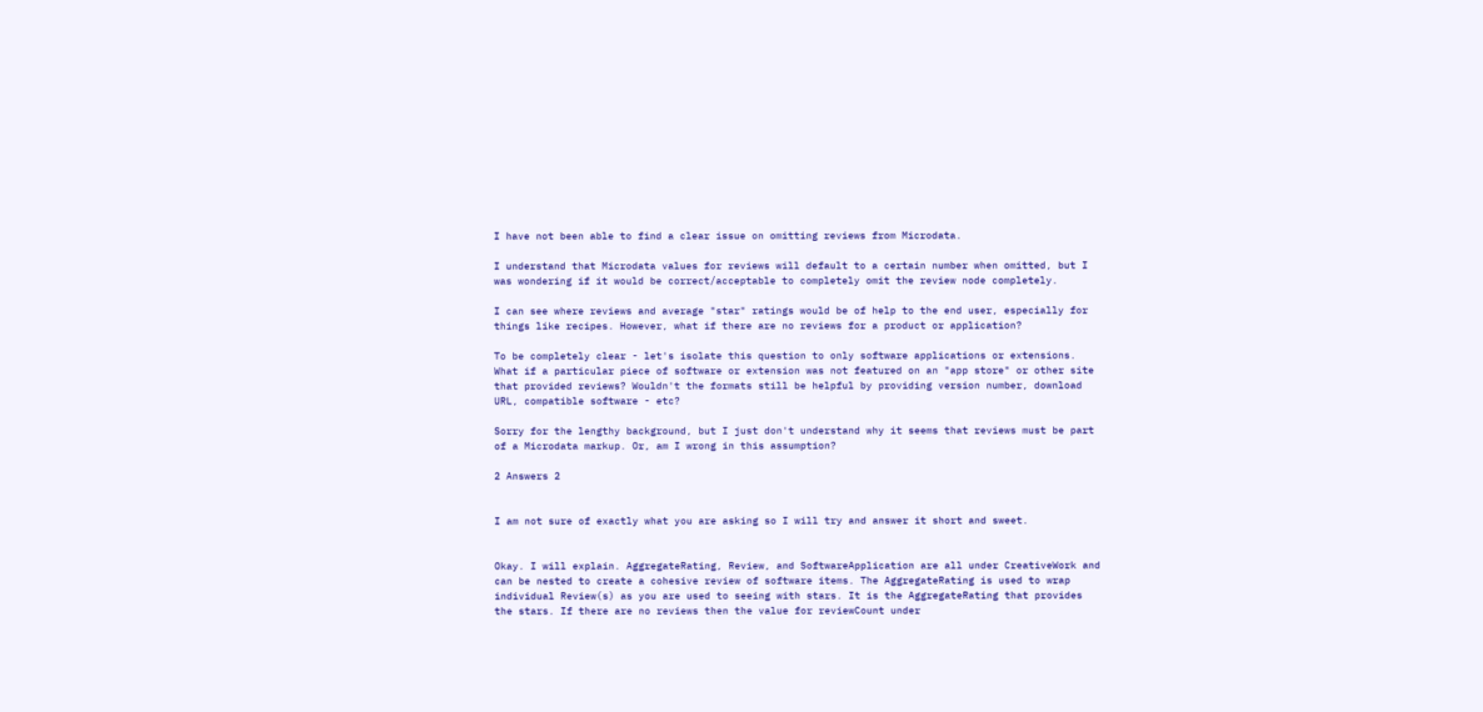I have not been able to find a clear issue on omitting reviews from Microdata.

I understand that Microdata values for reviews will default to a certain number when omitted, but I was wondering if it would be correct/acceptable to completely omit the review node completely.

I can see where reviews and average "star" ratings would be of help to the end user, especially for things like recipes. However, what if there are no reviews for a product or application?

To be completely clear - let's isolate this question to only software applications or extensions. What if a particular piece of software or extension was not featured on an "app store" or other site that provided reviews? Wouldn't the formats still be helpful by providing version number, download URL, compatible software - etc?

Sorry for the lengthy background, but I just don't understand why it seems that reviews must be part of a Microdata markup. Or, am I wrong in this assumption?

2 Answers 2


I am not sure of exactly what you are asking so I will try and answer it short and sweet.


Okay. I will explain. AggregateRating, Review, and SoftwareApplication are all under CreativeWork and can be nested to create a cohesive review of software items. The AggregateRating is used to wrap individual Review(s) as you are used to seeing with stars. It is the AggregateRating that provides the stars. If there are no reviews then the value for reviewCount under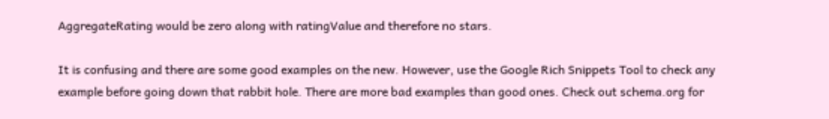AggregateRating would be zero along with ratingValue and therefore no stars.

It is confusing and there are some good examples on the new. However, use the Google Rich Snippets Tool to check any example before going down that rabbit hole. There are more bad examples than good ones. Check out schema.org for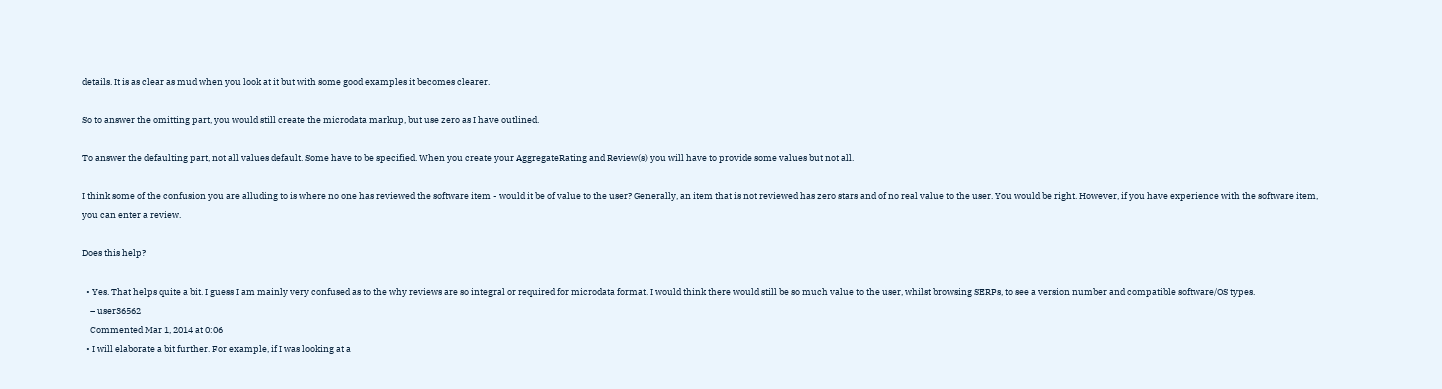details. It is as clear as mud when you look at it but with some good examples it becomes clearer.

So to answer the omitting part, you would still create the microdata markup, but use zero as I have outlined.

To answer the defaulting part, not all values default. Some have to be specified. When you create your AggregateRating and Review(s) you will have to provide some values but not all.

I think some of the confusion you are alluding to is where no one has reviewed the software item - would it be of value to the user? Generally, an item that is not reviewed has zero stars and of no real value to the user. You would be right. However, if you have experience with the software item, you can enter a review.

Does this help?

  • Yes. That helps quite a bit. I guess I am mainly very confused as to the why reviews are so integral or required for microdata format. I would think there would still be so much value to the user, whilst browsing SERPs, to see a version number and compatible software/OS types.
    – user36562
    Commented Mar 1, 2014 at 0:06
  • I will elaborate a bit further. For example, if I was looking at a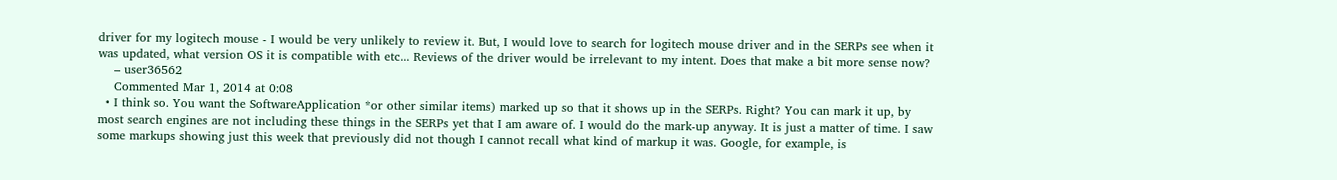driver for my logitech mouse - I would be very unlikely to review it. But, I would love to search for logitech mouse driver and in the SERPs see when it was updated, what version OS it is compatible with etc... Reviews of the driver would be irrelevant to my intent. Does that make a bit more sense now?
    – user36562
    Commented Mar 1, 2014 at 0:08
  • I think so. You want the SoftwareApplication *or other similar items) marked up so that it shows up in the SERPs. Right? You can mark it up, by most search engines are not including these things in the SERPs yet that I am aware of. I would do the mark-up anyway. It is just a matter of time. I saw some markups showing just this week that previously did not though I cannot recall what kind of markup it was. Google, for example, is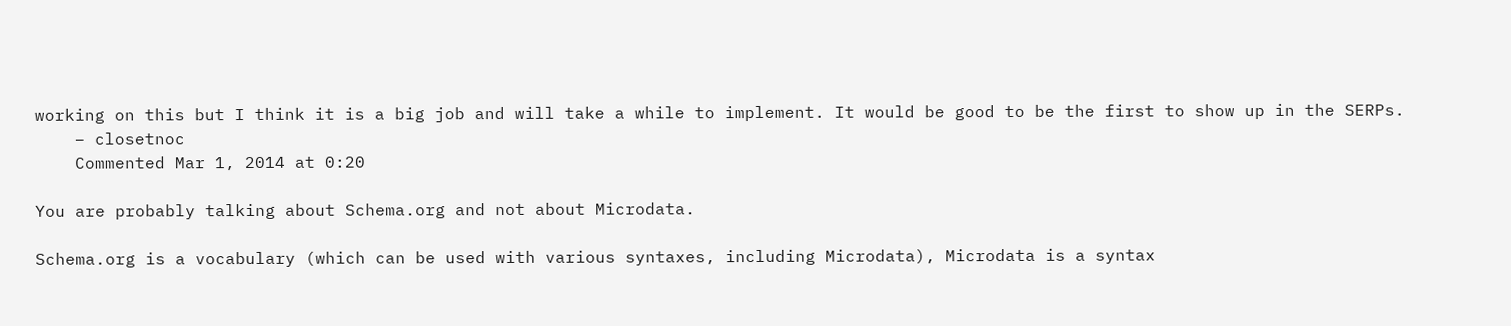working on this but I think it is a big job and will take a while to implement. It would be good to be the first to show up in the SERPs.
    – closetnoc
    Commented Mar 1, 2014 at 0:20

You are probably talking about Schema.org and not about Microdata.

Schema.org is a vocabulary (which can be used with various syntaxes, including Microdata), Microdata is a syntax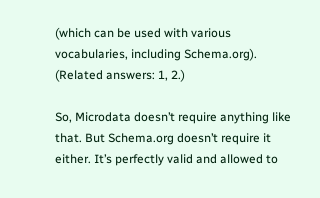(which can be used with various vocabularies, including Schema.org). (Related answers: 1, 2.)

So, Microdata doesn’t require anything like that. But Schema.org doesn’t require it either. It’s perfectly valid and allowed to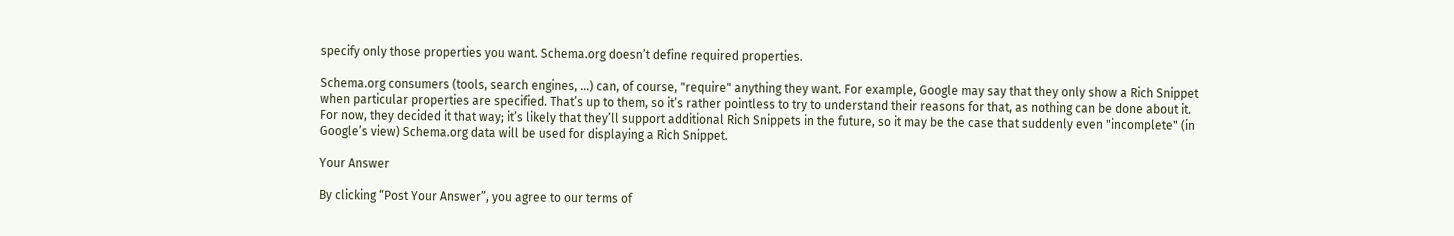specify only those properties you want. Schema.org doesn’t define required properties.

Schema.org consumers (tools, search engines, …) can, of course, "require" anything they want. For example, Google may say that they only show a Rich Snippet when particular properties are specified. That’s up to them, so it’s rather pointless to try to understand their reasons for that, as nothing can be done about it. For now, they decided it that way; it’s likely that they’ll support additional Rich Snippets in the future, so it may be the case that suddenly even "incomplete" (in Google’s view) Schema.org data will be used for displaying a Rich Snippet.

Your Answer

By clicking “Post Your Answer”, you agree to our terms of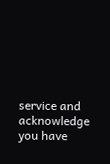service and acknowledge you have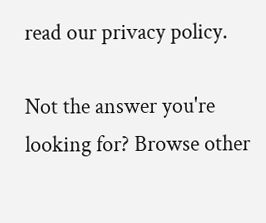read our privacy policy.

Not the answer you're looking for? Browse other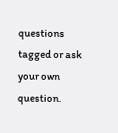questions tagged or ask your own question.